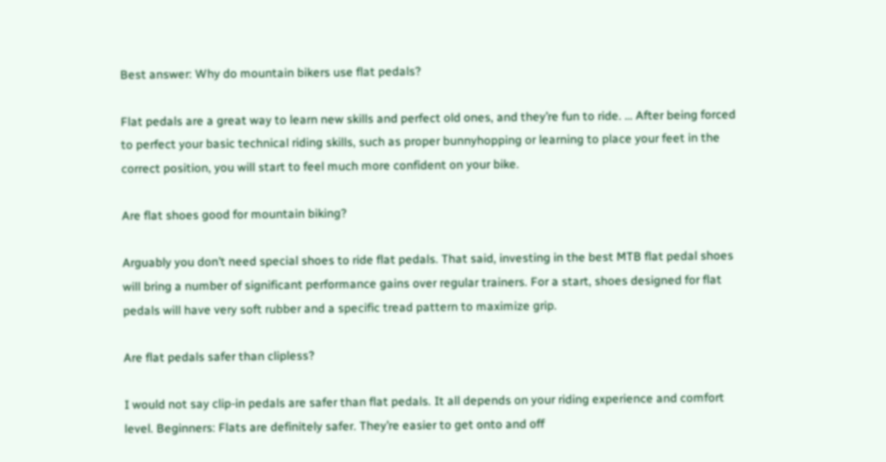Best answer: Why do mountain bikers use flat pedals?

Flat pedals are a great way to learn new skills and perfect old ones, and they’re fun to ride. … After being forced to perfect your basic technical riding skills, such as proper bunnyhopping or learning to place your feet in the correct position, you will start to feel much more confident on your bike.

Are flat shoes good for mountain biking?

Arguably you don’t need special shoes to ride flat pedals. That said, investing in the best MTB flat pedal shoes will bring a number of significant performance gains over regular trainers. For a start, shoes designed for flat pedals will have very soft rubber and a specific tread pattern to maximize grip.

Are flat pedals safer than clipless?

I would not say clip-in pedals are safer than flat pedals. It all depends on your riding experience and comfort level. Beginners: Flats are definitely safer. They’re easier to get onto and off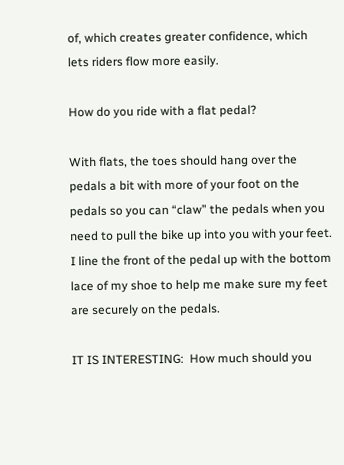of, which creates greater confidence, which lets riders flow more easily.

How do you ride with a flat pedal?

With flats, the toes should hang over the pedals a bit with more of your foot on the pedals so you can “claw” the pedals when you need to pull the bike up into you with your feet. I line the front of the pedal up with the bottom lace of my shoe to help me make sure my feet are securely on the pedals.

IT IS INTERESTING:  How much should you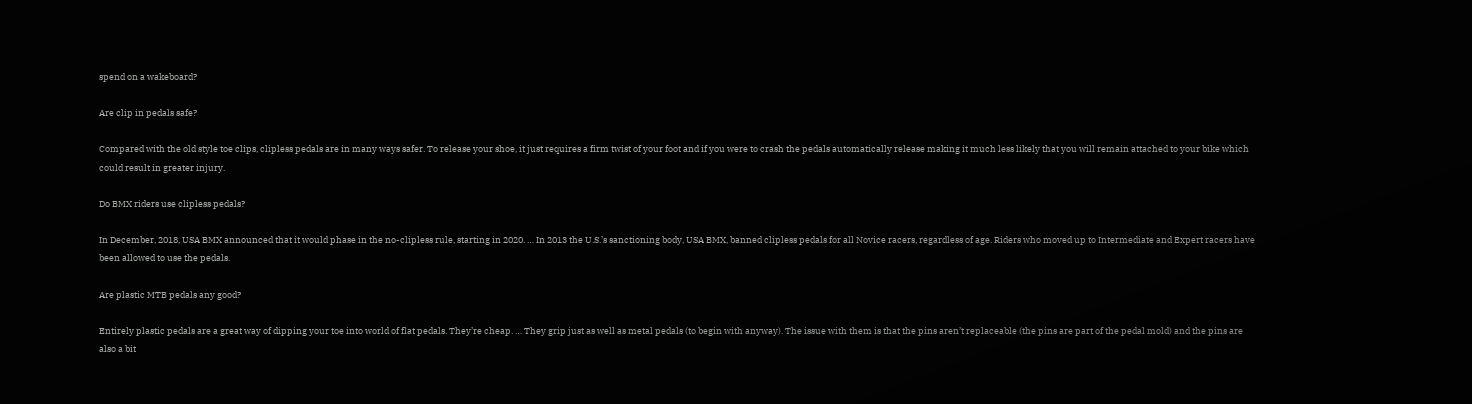spend on a wakeboard?

Are clip in pedals safe?

Compared with the old style toe clips, clipless pedals are in many ways safer. To release your shoe, it just requires a firm twist of your foot and if you were to crash the pedals automatically release making it much less likely that you will remain attached to your bike which could result in greater injury.

Do BMX riders use clipless pedals?

In December, 2018, USA BMX announced that it would phase in the no-clipless rule, starting in 2020. … In 2013 the U.S.’s sanctioning body, USA BMX, banned clipless pedals for all Novice racers, regardless of age. Riders who moved up to Intermediate and Expert racers have been allowed to use the pedals.

Are plastic MTB pedals any good?

Entirely plastic pedals are a great way of dipping your toe into world of flat pedals. They’re cheap. … They grip just as well as metal pedals (to begin with anyway). The issue with them is that the pins aren’t replaceable (the pins are part of the pedal mold) and the pins are also a bit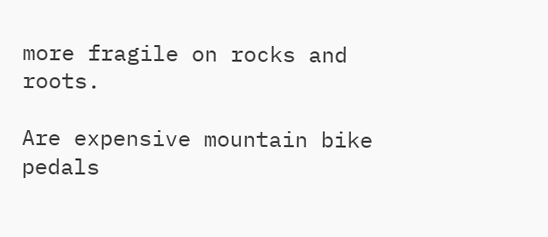more fragile on rocks and roots.

Are expensive mountain bike pedals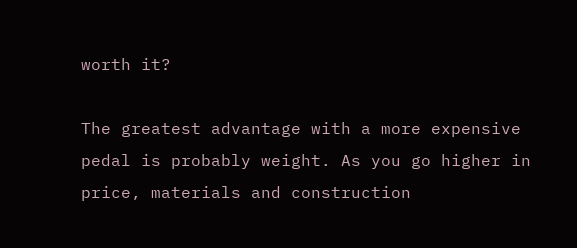worth it?

The greatest advantage with a more expensive pedal is probably weight. As you go higher in price, materials and construction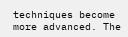techniques become more advanced. The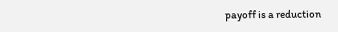payoff is a reduction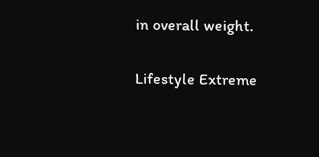in overall weight.

Lifestyle Extreme